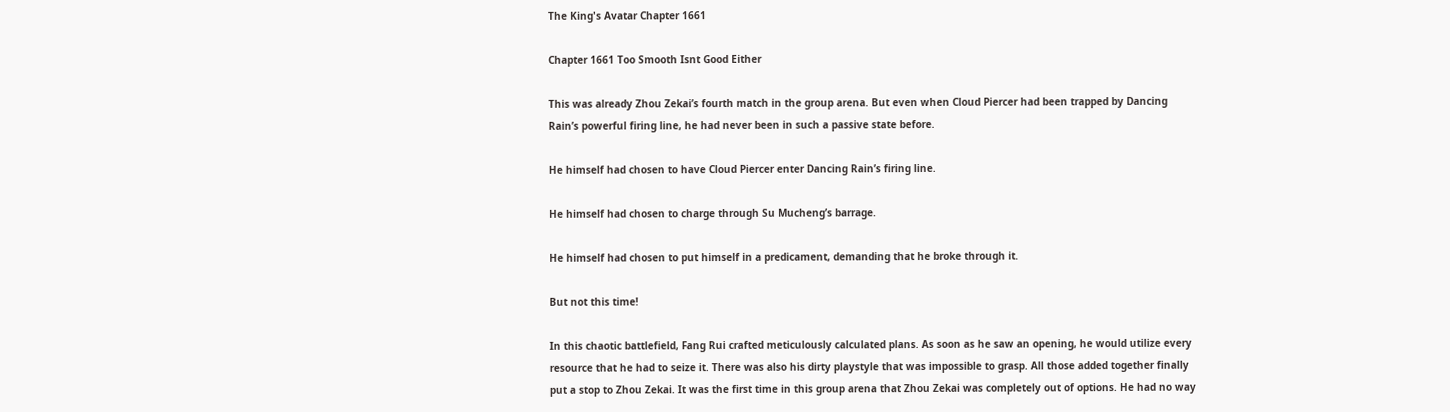The King's Avatar Chapter 1661

Chapter 1661 Too Smooth Isnt Good Either

This was already Zhou Zekai’s fourth match in the group arena. But even when Cloud Piercer had been trapped by Dancing Rain’s powerful firing line, he had never been in such a passive state before.

He himself had chosen to have Cloud Piercer enter Dancing Rain’s firing line.

He himself had chosen to charge through Su Mucheng’s barrage.

He himself had chosen to put himself in a predicament, demanding that he broke through it.

But not this time!

In this chaotic battlefield, Fang Rui crafted meticulously calculated plans. As soon as he saw an opening, he would utilize every resource that he had to seize it. There was also his dirty playstyle that was impossible to grasp. All those added together finally put a stop to Zhou Zekai. It was the first time in this group arena that Zhou Zekai was completely out of options. He had no way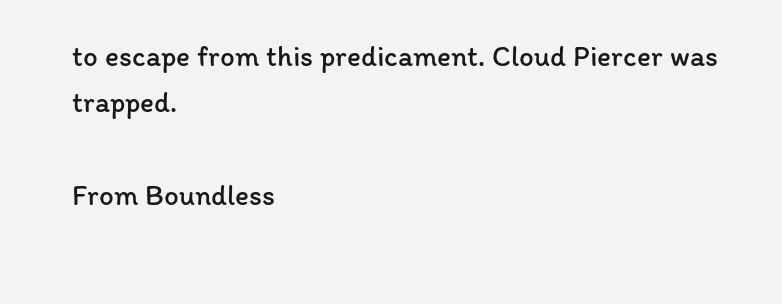to escape from this predicament. Cloud Piercer was trapped.

From Boundless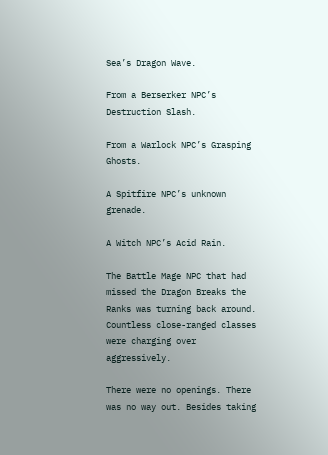Sea’s Dragon Wave.

From a Berserker NPC’s Destruction Slash.

From a Warlock NPC’s Grasping Ghosts.

A Spitfire NPC’s unknown grenade.

A Witch NPC’s Acid Rain.

The Battle Mage NPC that had missed the Dragon Breaks the Ranks was turning back around. Countless close-ranged classes were charging over aggressively.

There were no openings. There was no way out. Besides taking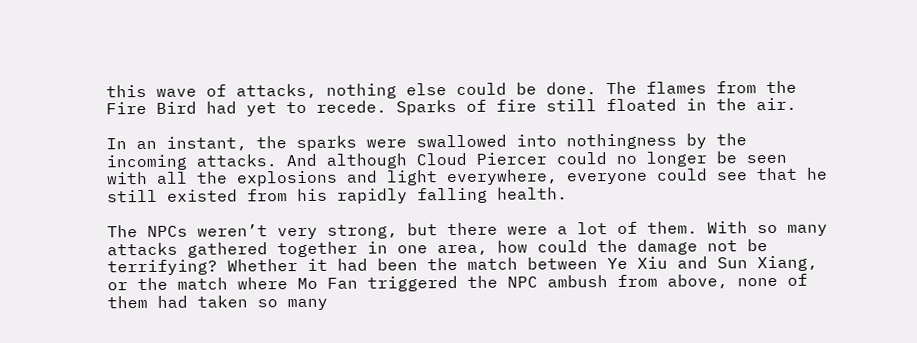this wave of attacks, nothing else could be done. The flames from the Fire Bird had yet to recede. Sparks of fire still floated in the air.

In an instant, the sparks were swallowed into nothingness by the incoming attacks. And although Cloud Piercer could no longer be seen with all the explosions and light everywhere, everyone could see that he still existed from his rapidly falling health.

The NPCs weren’t very strong, but there were a lot of them. With so many attacks gathered together in one area, how could the damage not be terrifying? Whether it had been the match between Ye Xiu and Sun Xiang, or the match where Mo Fan triggered the NPC ambush from above, none of them had taken so many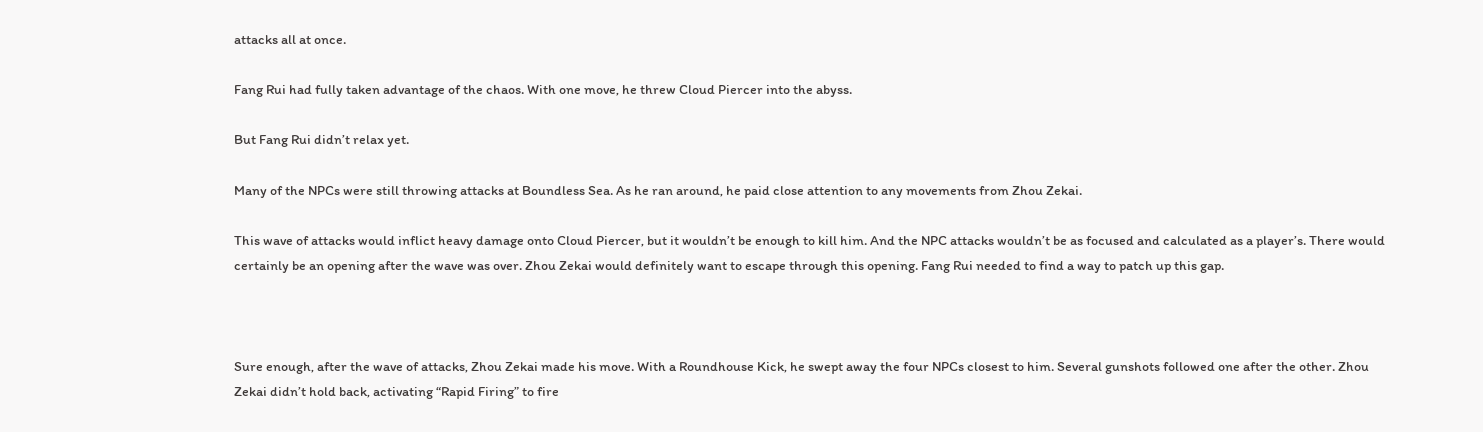attacks all at once.

Fang Rui had fully taken advantage of the chaos. With one move, he threw Cloud Piercer into the abyss.

But Fang Rui didn’t relax yet.

Many of the NPCs were still throwing attacks at Boundless Sea. As he ran around, he paid close attention to any movements from Zhou Zekai.

This wave of attacks would inflict heavy damage onto Cloud Piercer, but it wouldn’t be enough to kill him. And the NPC attacks wouldn’t be as focused and calculated as a player’s. There would certainly be an opening after the wave was over. Zhou Zekai would definitely want to escape through this opening. Fang Rui needed to find a way to patch up this gap.



Sure enough, after the wave of attacks, Zhou Zekai made his move. With a Roundhouse Kick, he swept away the four NPCs closest to him. Several gunshots followed one after the other. Zhou Zekai didn’t hold back, activating “Rapid Firing” to fire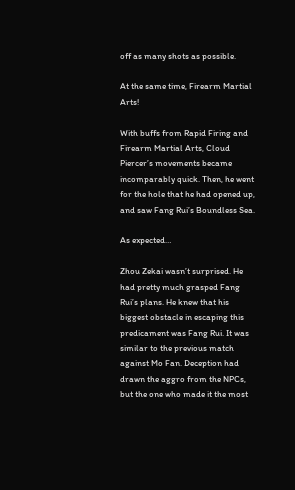off as many shots as possible.

At the same time, Firearm Martial Arts!

With buffs from Rapid Firing and Firearm Martial Arts, Cloud Piercer’s movements became incomparably quick. Then, he went for the hole that he had opened up, and saw Fang Rui’s Boundless Sea.

As expected…

Zhou Zekai wasn’t surprised. He had pretty much grasped Fang Rui’s plans. He knew that his biggest obstacle in escaping this predicament was Fang Rui. It was similar to the previous match against Mo Fan. Deception had drawn the aggro from the NPCs, but the one who made it the most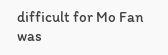difficult for Mo Fan was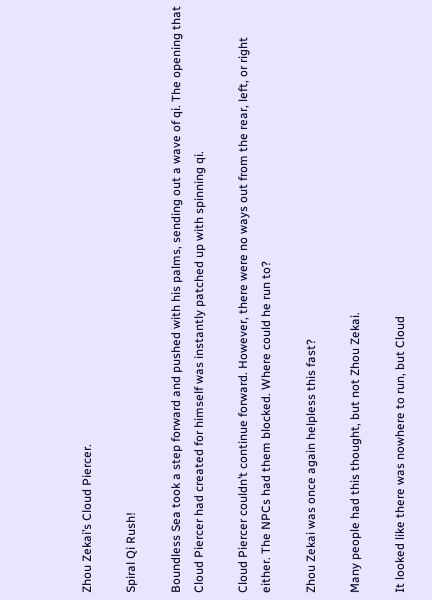Zhou Zekai’s Cloud Piercer.

Spiral Qi Rush!

Boundless Sea took a step forward and pushed with his palms, sending out a wave of qi. The opening that Cloud Piercer had created for himself was instantly patched up with spinning qi.

Cloud Piercer couldn’t continue forward. However, there were no ways out from the rear, left, or right either. The NPCs had them blocked. Where could he run to?

Zhou Zekai was once again helpless this fast?

Many people had this thought, but not Zhou Zekai.

It looked like there was nowhere to run, but Cloud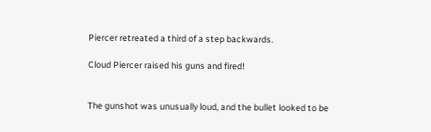Piercer retreated a third of a step backwards.

Cloud Piercer raised his guns and fired!


The gunshot was unusually loud, and the bullet looked to be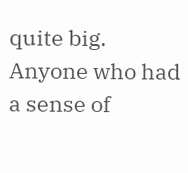quite big. Anyone who had a sense of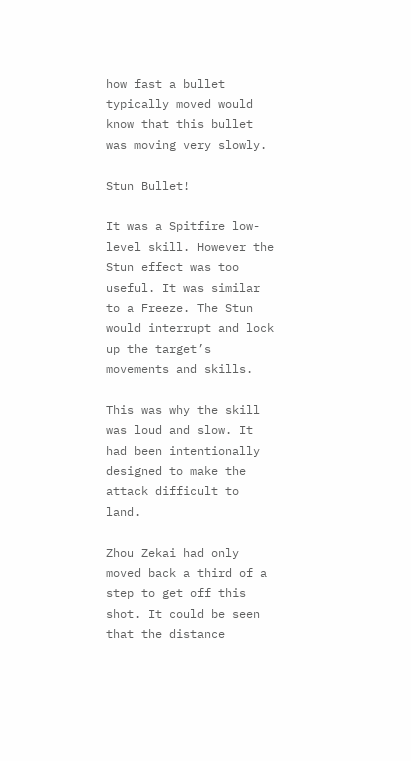how fast a bullet typically moved would know that this bullet was moving very slowly.

Stun Bullet!

It was a Spitfire low-level skill. However the Stun effect was too useful. It was similar to a Freeze. The Stun would interrupt and lock up the target’s movements and skills.

This was why the skill was loud and slow. It had been intentionally designed to make the attack difficult to land.

Zhou Zekai had only moved back a third of a step to get off this shot. It could be seen that the distance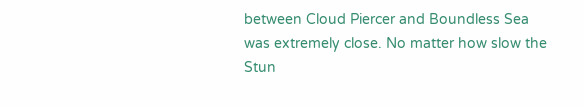between Cloud Piercer and Boundless Sea was extremely close. No matter how slow the Stun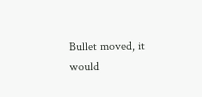Bullet moved, it would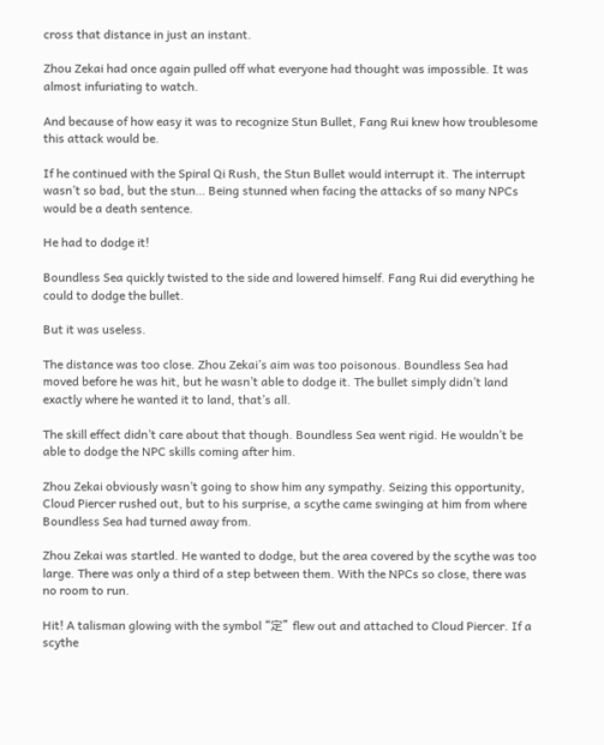cross that distance in just an instant.

Zhou Zekai had once again pulled off what everyone had thought was impossible. It was almost infuriating to watch.

And because of how easy it was to recognize Stun Bullet, Fang Rui knew how troublesome this attack would be.

If he continued with the Spiral Qi Rush, the Stun Bullet would interrupt it. The interrupt wasn’t so bad, but the stun… Being stunned when facing the attacks of so many NPCs would be a death sentence.

He had to dodge it!

Boundless Sea quickly twisted to the side and lowered himself. Fang Rui did everything he could to dodge the bullet.

But it was useless.

The distance was too close. Zhou Zekai’s aim was too poisonous. Boundless Sea had moved before he was hit, but he wasn’t able to dodge it. The bullet simply didn’t land exactly where he wanted it to land, that’s all.

The skill effect didn’t care about that though. Boundless Sea went rigid. He wouldn’t be able to dodge the NPC skills coming after him.

Zhou Zekai obviously wasn’t going to show him any sympathy. Seizing this opportunity, Cloud Piercer rushed out, but to his surprise, a scythe came swinging at him from where Boundless Sea had turned away from.

Zhou Zekai was startled. He wanted to dodge, but the area covered by the scythe was too large. There was only a third of a step between them. With the NPCs so close, there was no room to run.

Hit! A talisman glowing with the symbol “定” flew out and attached to Cloud Piercer. If a scythe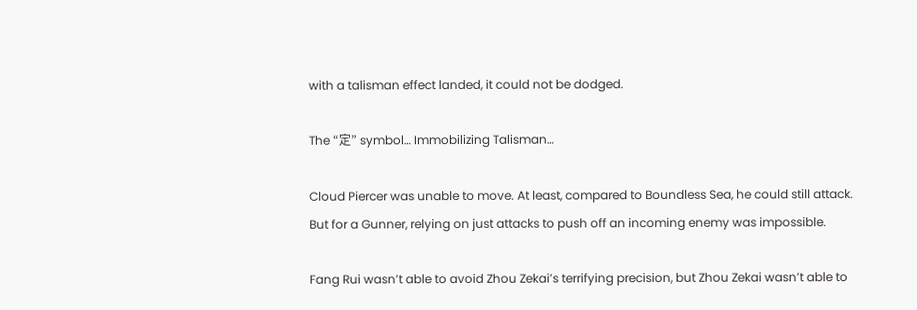with a talisman effect landed, it could not be dodged.

The “定” symbol… Immobilizing Talisman…

Cloud Piercer was unable to move. At least, compared to Boundless Sea, he could still attack. But for a Gunner, relying on just attacks to push off an incoming enemy was impossible.

Fang Rui wasn’t able to avoid Zhou Zekai’s terrifying precision, but Zhou Zekai wasn’t able to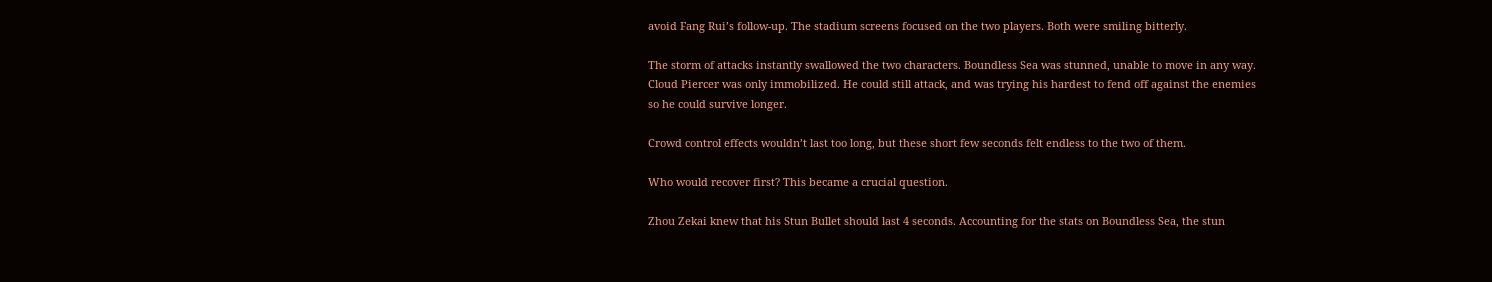avoid Fang Rui’s follow-up. The stadium screens focused on the two players. Both were smiling bitterly.

The storm of attacks instantly swallowed the two characters. Boundless Sea was stunned, unable to move in any way. Cloud Piercer was only immobilized. He could still attack, and was trying his hardest to fend off against the enemies so he could survive longer.

Crowd control effects wouldn’t last too long, but these short few seconds felt endless to the two of them.

Who would recover first? This became a crucial question.

Zhou Zekai knew that his Stun Bullet should last 4 seconds. Accounting for the stats on Boundless Sea, the stun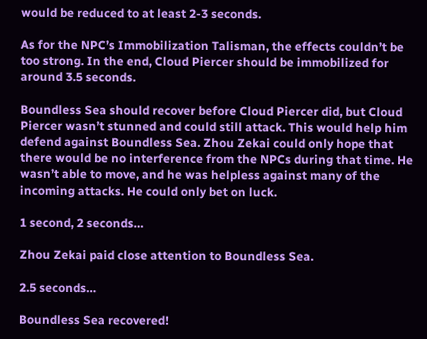would be reduced to at least 2-3 seconds.

As for the NPC’s Immobilization Talisman, the effects couldn’t be too strong. In the end, Cloud Piercer should be immobilized for around 3.5 seconds.

Boundless Sea should recover before Cloud Piercer did, but Cloud Piercer wasn’t stunned and could still attack. This would help him defend against Boundless Sea. Zhou Zekai could only hope that there would be no interference from the NPCs during that time. He wasn’t able to move, and he was helpless against many of the incoming attacks. He could only bet on luck.

1 second, 2 seconds…

Zhou Zekai paid close attention to Boundless Sea.

2.5 seconds…

Boundless Sea recovered!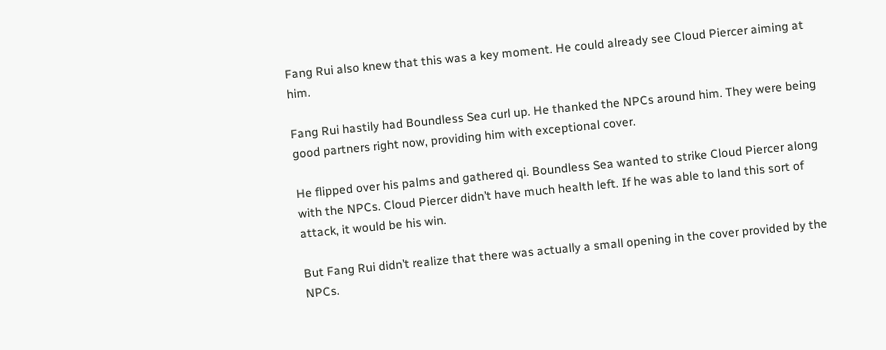Fang Rui also knew that this was a key moment. He could already see Cloud Piercer aiming at him.

Fang Rui hastily had Boundless Sea curl up. He thanked the NPCs around him. They were being good partners right now, providing him with exceptional cover.

He flipped over his palms and gathered qi. Boundless Sea wanted to strike Cloud Piercer along with the NPCs. Cloud Piercer didn’t have much health left. If he was able to land this sort of attack, it would be his win.

But Fang Rui didn’t realize that there was actually a small opening in the cover provided by the NPCs.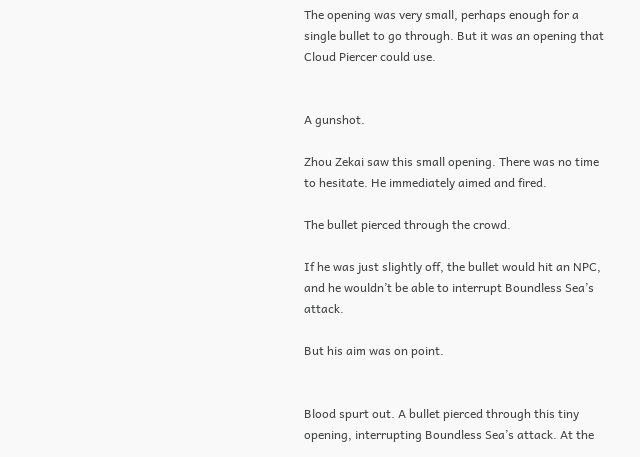The opening was very small, perhaps enough for a single bullet to go through. But it was an opening that Cloud Piercer could use.


A gunshot.

Zhou Zekai saw this small opening. There was no time to hesitate. He immediately aimed and fired.

The bullet pierced through the crowd.

If he was just slightly off, the bullet would hit an NPC, and he wouldn’t be able to interrupt Boundless Sea’s attack.

But his aim was on point.


Blood spurt out. A bullet pierced through this tiny opening, interrupting Boundless Sea’s attack. At the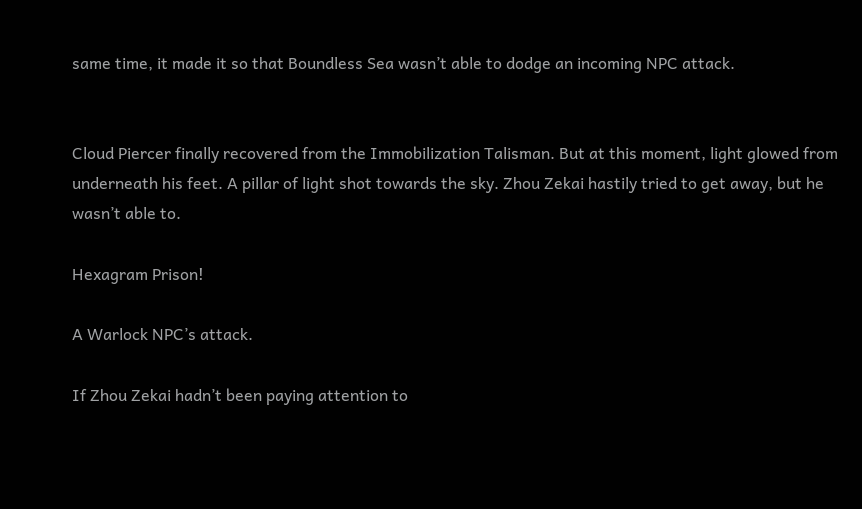same time, it made it so that Boundless Sea wasn’t able to dodge an incoming NPC attack.


Cloud Piercer finally recovered from the Immobilization Talisman. But at this moment, light glowed from underneath his feet. A pillar of light shot towards the sky. Zhou Zekai hastily tried to get away, but he wasn’t able to.

Hexagram Prison!

A Warlock NPC’s attack.

If Zhou Zekai hadn’t been paying attention to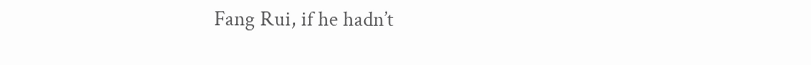Fang Rui, if he hadn’t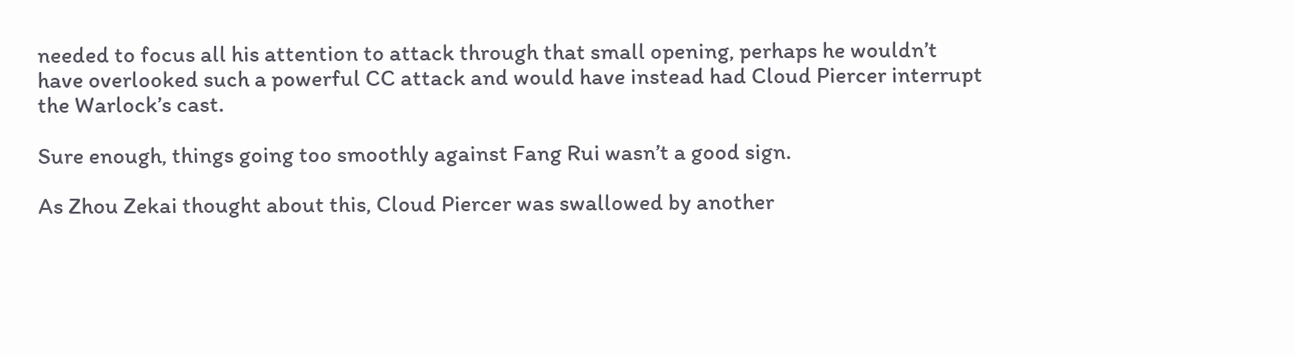needed to focus all his attention to attack through that small opening, perhaps he wouldn’t have overlooked such a powerful CC attack and would have instead had Cloud Piercer interrupt the Warlock’s cast.

Sure enough, things going too smoothly against Fang Rui wasn’t a good sign.

As Zhou Zekai thought about this, Cloud Piercer was swallowed by another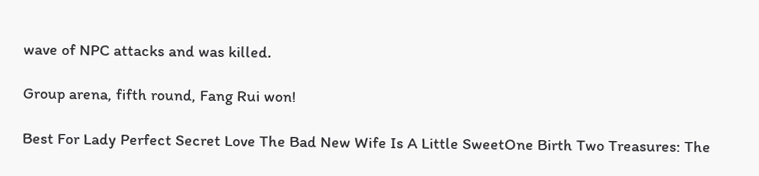wave of NPC attacks and was killed.

Group arena, fifth round, Fang Rui won!

Best For Lady Perfect Secret Love The Bad New Wife Is A Little SweetOne Birth Two Treasures: The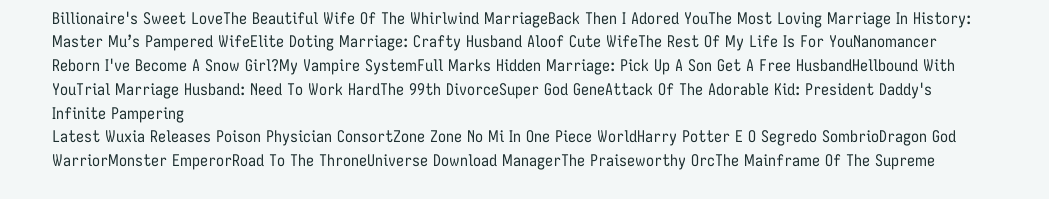Billionaire's Sweet LoveThe Beautiful Wife Of The Whirlwind MarriageBack Then I Adored YouThe Most Loving Marriage In History: Master Mu’s Pampered WifeElite Doting Marriage: Crafty Husband Aloof Cute WifeThe Rest Of My Life Is For YouNanomancer Reborn I've Become A Snow Girl?My Vampire SystemFull Marks Hidden Marriage: Pick Up A Son Get A Free HusbandHellbound With YouTrial Marriage Husband: Need To Work HardThe 99th DivorceSuper God GeneAttack Of The Adorable Kid: President Daddy's Infinite Pampering
Latest Wuxia Releases Poison Physician ConsortZone Zone No Mi In One Piece WorldHarry Potter E O Segredo SombrioDragon God WarriorMonster EmperorRoad To The ThroneUniverse Download ManagerThe Praiseworthy OrcThe Mainframe Of The Supreme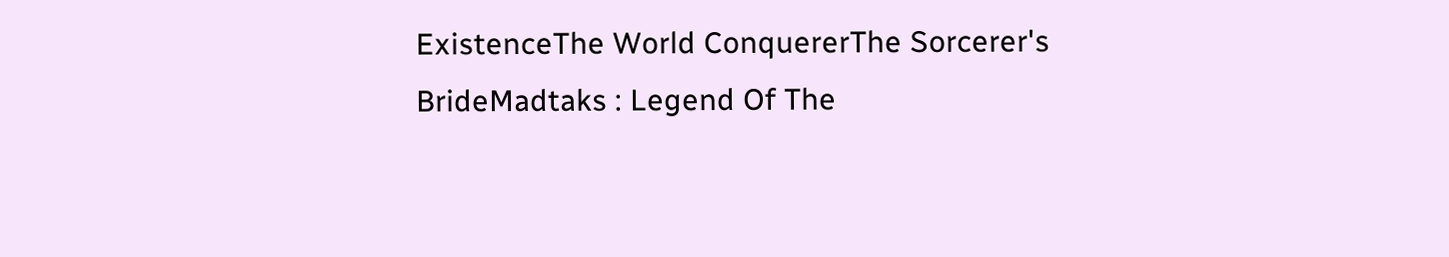ExistenceThe World ConquererThe Sorcerer's BrideMadtaks : Legend Of The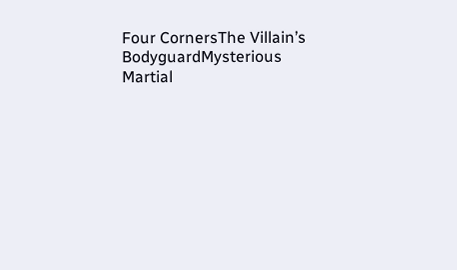Four CornersThe Villain’s BodyguardMysterious Martial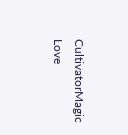CultivatorMagic Love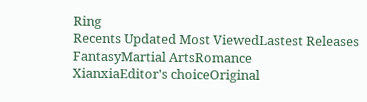Ring
Recents Updated Most ViewedLastest Releases
FantasyMartial ArtsRomance
XianxiaEditor's choiceOriginal